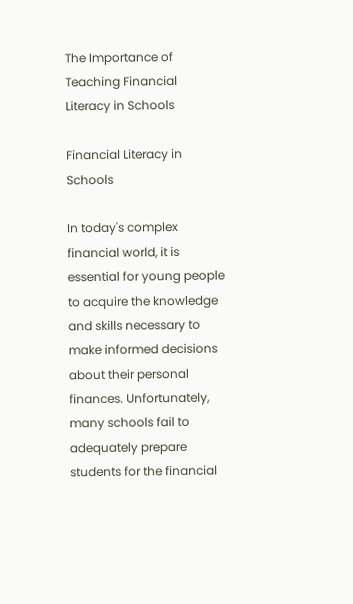The Importance of Teaching Financial Literacy in Schools

Financial Literacy in Schools

In today's complex financial world, it is essential for young people to acquire the knowledge and skills necessary to make informed decisions about their personal finances. Unfortunately, many schools fail to adequately prepare students for the financial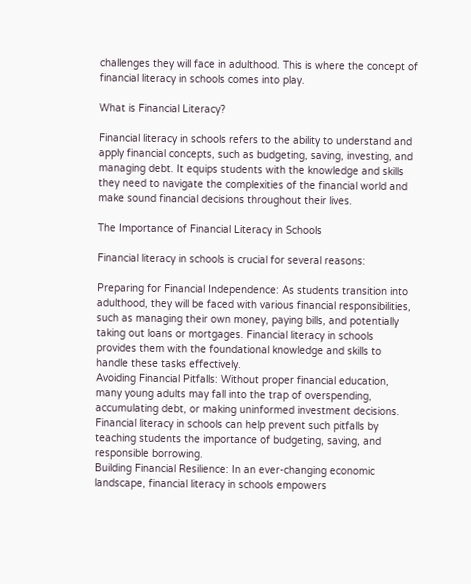challenges they will face in adulthood. This is where the concept of financial literacy in schools comes into play.

What is Financial Literacy?

Financial literacy in schools refers to the ability to understand and apply financial concepts, such as budgeting, saving, investing, and managing debt. It equips students with the knowledge and skills they need to navigate the complexities of the financial world and make sound financial decisions throughout their lives.

The Importance of Financial Literacy in Schools

Financial literacy in schools is crucial for several reasons:

Preparing for Financial Independence: As students transition into adulthood, they will be faced with various financial responsibilities, such as managing their own money, paying bills, and potentially taking out loans or mortgages. Financial literacy in schools provides them with the foundational knowledge and skills to handle these tasks effectively.
Avoiding Financial Pitfalls: Without proper financial education, many young adults may fall into the trap of overspending, accumulating debt, or making uninformed investment decisions. Financial literacy in schools can help prevent such pitfalls by teaching students the importance of budgeting, saving, and responsible borrowing.
Building Financial Resilience: In an ever-changing economic landscape, financial literacy in schools empowers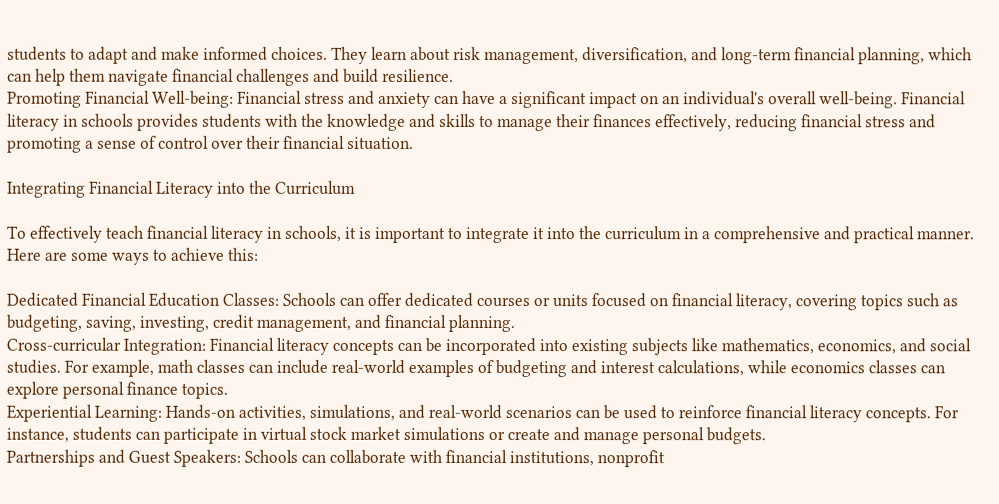students to adapt and make informed choices. They learn about risk management, diversification, and long-term financial planning, which can help them navigate financial challenges and build resilience.
Promoting Financial Well-being: Financial stress and anxiety can have a significant impact on an individual's overall well-being. Financial literacy in schools provides students with the knowledge and skills to manage their finances effectively, reducing financial stress and promoting a sense of control over their financial situation.

Integrating Financial Literacy into the Curriculum

To effectively teach financial literacy in schools, it is important to integrate it into the curriculum in a comprehensive and practical manner. Here are some ways to achieve this:

Dedicated Financial Education Classes: Schools can offer dedicated courses or units focused on financial literacy, covering topics such as budgeting, saving, investing, credit management, and financial planning.
Cross-curricular Integration: Financial literacy concepts can be incorporated into existing subjects like mathematics, economics, and social studies. For example, math classes can include real-world examples of budgeting and interest calculations, while economics classes can explore personal finance topics.
Experiential Learning: Hands-on activities, simulations, and real-world scenarios can be used to reinforce financial literacy concepts. For instance, students can participate in virtual stock market simulations or create and manage personal budgets.
Partnerships and Guest Speakers: Schools can collaborate with financial institutions, nonprofit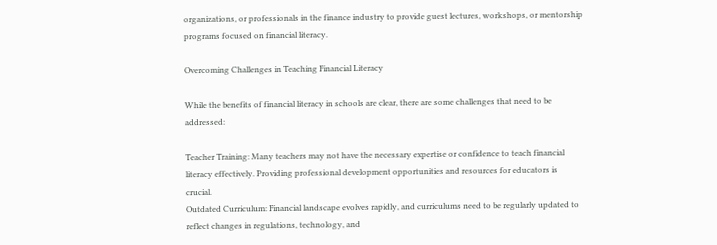organizations, or professionals in the finance industry to provide guest lectures, workshops, or mentorship programs focused on financial literacy.

Overcoming Challenges in Teaching Financial Literacy

While the benefits of financial literacy in schools are clear, there are some challenges that need to be addressed:

Teacher Training: Many teachers may not have the necessary expertise or confidence to teach financial literacy effectively. Providing professional development opportunities and resources for educators is crucial.
Outdated Curriculum: Financial landscape evolves rapidly, and curriculums need to be regularly updated to reflect changes in regulations, technology, and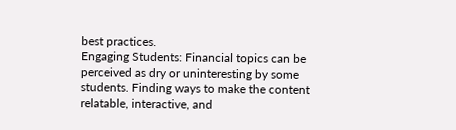best practices.
Engaging Students: Financial topics can be perceived as dry or uninteresting by some students. Finding ways to make the content relatable, interactive, and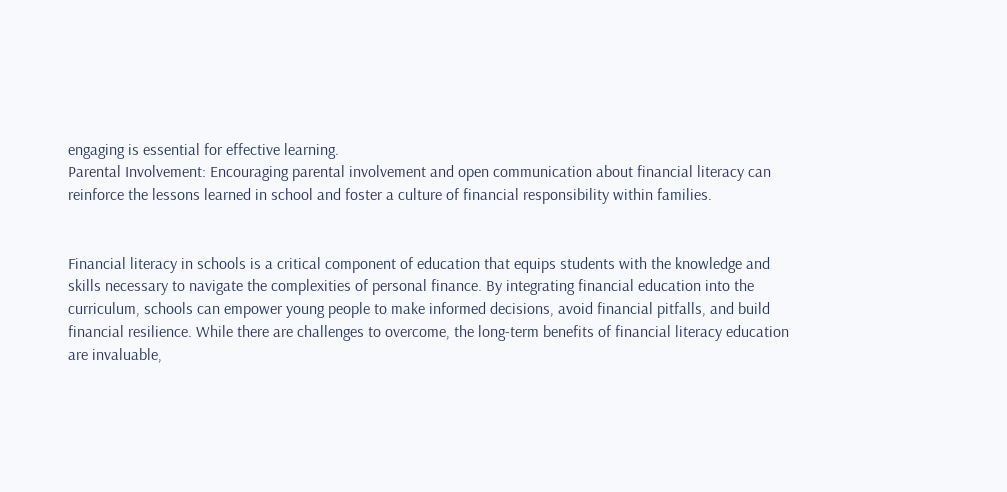engaging is essential for effective learning.
Parental Involvement: Encouraging parental involvement and open communication about financial literacy can reinforce the lessons learned in school and foster a culture of financial responsibility within families.


Financial literacy in schools is a critical component of education that equips students with the knowledge and skills necessary to navigate the complexities of personal finance. By integrating financial education into the curriculum, schools can empower young people to make informed decisions, avoid financial pitfalls, and build financial resilience. While there are challenges to overcome, the long-term benefits of financial literacy education are invaluable,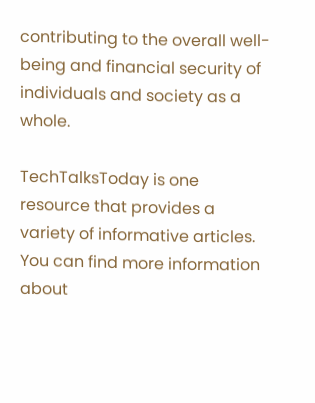contributing to the overall well-being and financial security of individuals and society as a whole.

TechTalksToday is one resource that provides a variety of informative articles. You can find more information about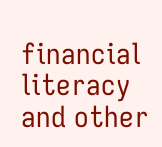financial literacy and other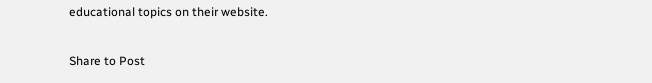educational topics on their website.

Share to Post